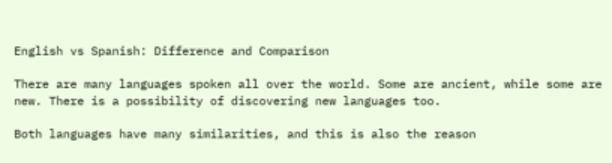English vs Spanish: Difference and Comparison

There are many languages spoken all over the world. Some are ancient, while some are new. There is a possibility of discovering new languages too.

Both languages have many similarities, and this is also the reason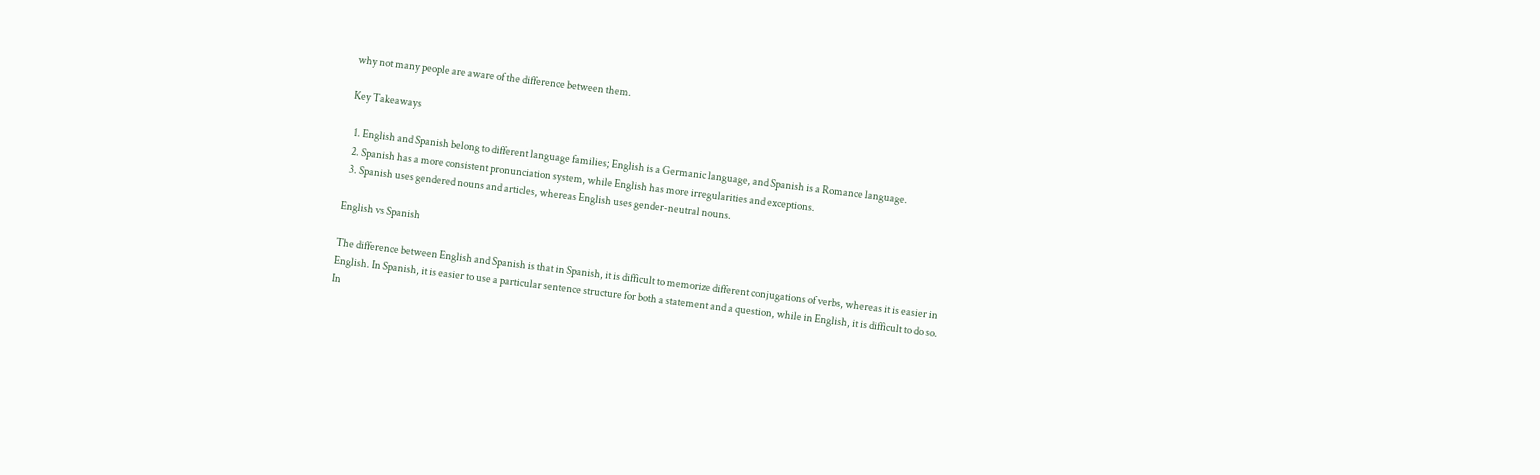why not many people are aware of the difference between them.

Key Takeaways

  1. English and Spanish belong to different language families; English is a Germanic language, and Spanish is a Romance language.
  2. Spanish has a more consistent pronunciation system, while English has more irregularities and exceptions.
  3. Spanish uses gendered nouns and articles, whereas English uses gender-neutral nouns.

English vs Spanish

The difference between English and Spanish is that in Spanish, it is difficult to memorize different conjugations of verbs, whereas it is easier in English. In Spanish, it is easier to use a particular sentence structure for both a statement and a question, while in English, it is difficult to do so. In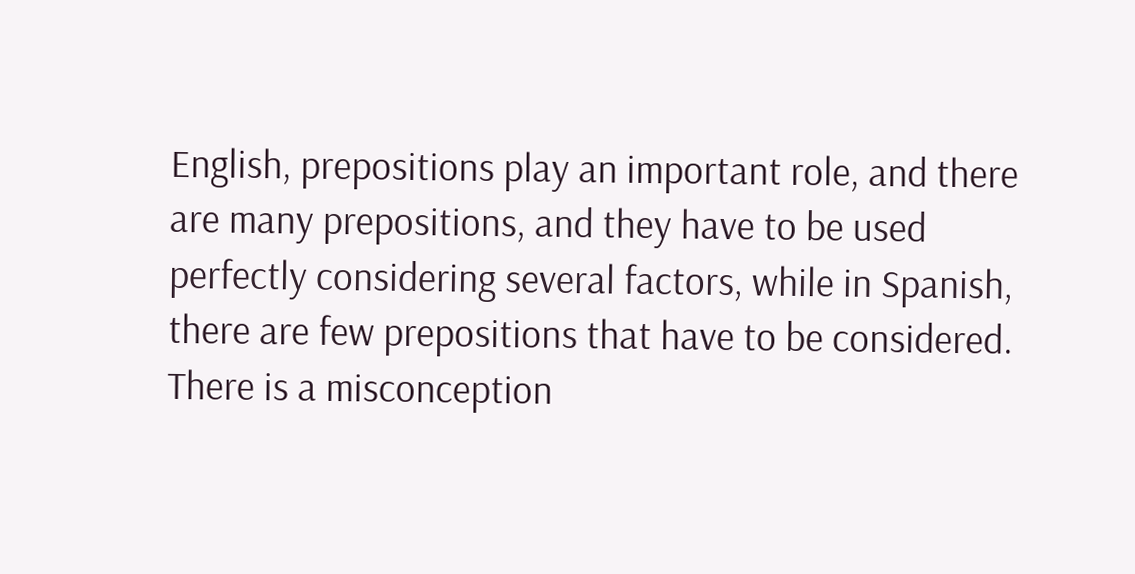English, prepositions play an important role, and there are many prepositions, and they have to be used perfectly considering several factors, while in Spanish, there are few prepositions that have to be considered. There is a misconception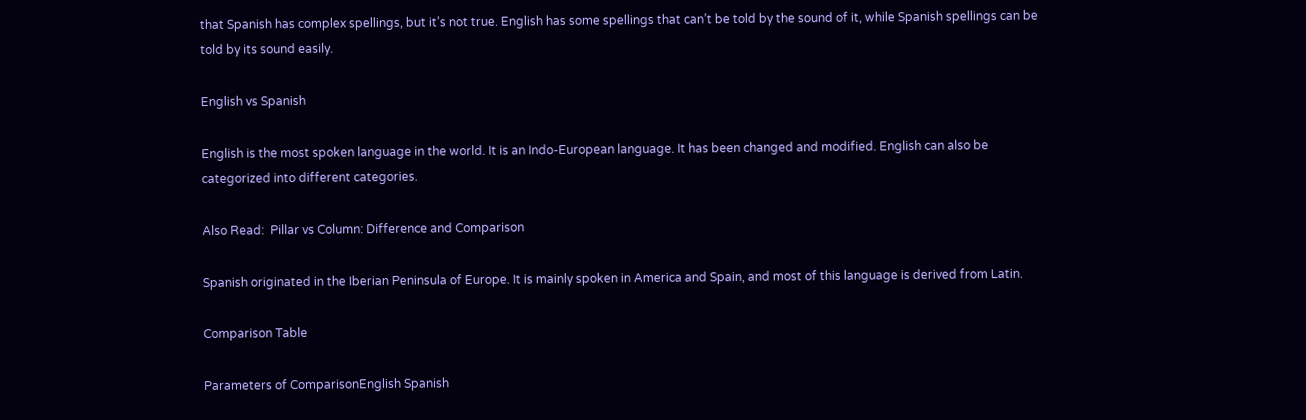that Spanish has complex spellings, but it’s not true. English has some spellings that can’t be told by the sound of it, while Spanish spellings can be told by its sound easily.

English vs Spanish

English is the most spoken language in the world. It is an Indo-European language. It has been changed and modified. English can also be categorized into different categories.

Also Read:  Pillar vs Column: Difference and Comparison

Spanish originated in the Iberian Peninsula of Europe. It is mainly spoken in America and Spain, and most of this language is derived from Latin.

Comparison Table

Parameters of ComparisonEnglish Spanish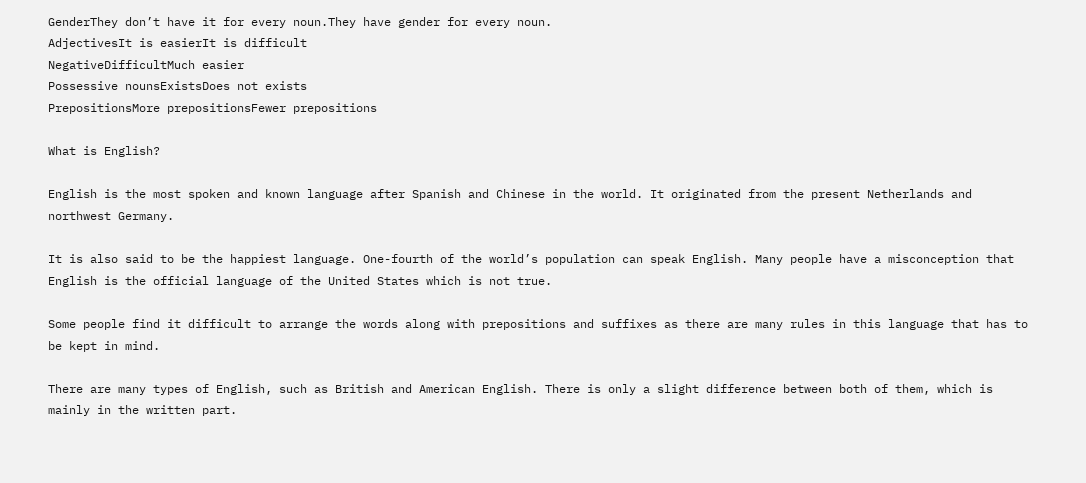GenderThey don’t have it for every noun.They have gender for every noun.
AdjectivesIt is easierIt is difficult
NegativeDifficultMuch easier
Possessive nounsExistsDoes not exists
PrepositionsMore prepositionsFewer prepositions

What is English?

English is the most spoken and known language after Spanish and Chinese in the world. It originated from the present Netherlands and northwest Germany.

It is also said to be the happiest language. One-fourth of the world’s population can speak English. Many people have a misconception that English is the official language of the United States which is not true.

Some people find it difficult to arrange the words along with prepositions and suffixes as there are many rules in this language that has to be kept in mind.

There are many types of English, such as British and American English. There is only a slight difference between both of them, which is mainly in the written part.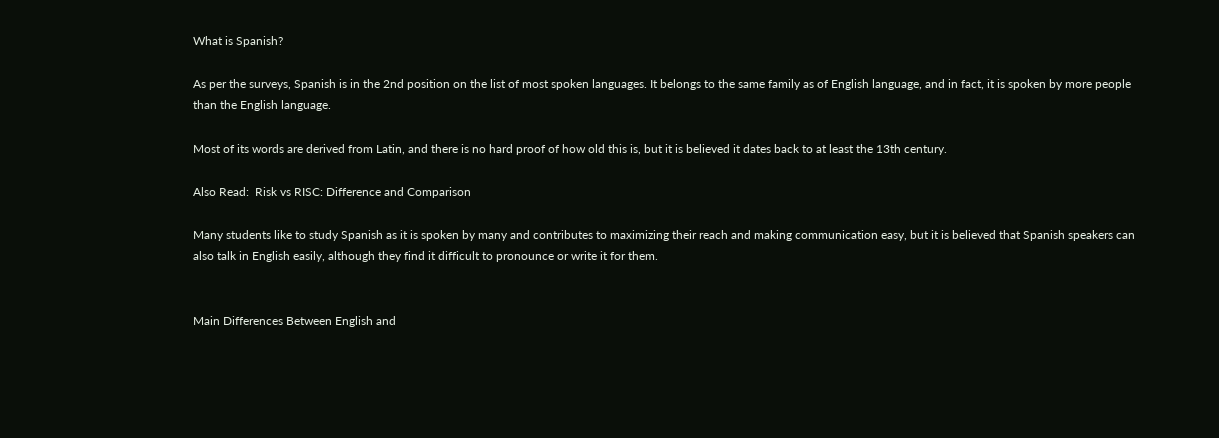What is Spanish?

As per the surveys, Spanish is in the 2nd position on the list of most spoken languages. It belongs to the same family as of English language, and in fact, it is spoken by more people than the English language.

Most of its words are derived from Latin, and there is no hard proof of how old this is, but it is believed it dates back to at least the 13th century.

Also Read:  Risk vs RISC: Difference and Comparison

Many students like to study Spanish as it is spoken by many and contributes to maximizing their reach and making communication easy, but it is believed that Spanish speakers can also talk in English easily, although they find it difficult to pronounce or write it for them.


Main Differences Between English and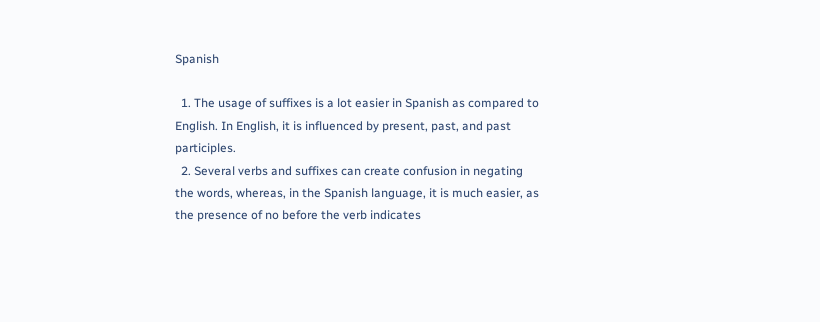Spanish

  1. The usage of suffixes is a lot easier in Spanish as compared to English. In English, it is influenced by present, past, and past participles.
  2. Several verbs and suffixes can create confusion in negating the words, whereas, in the Spanish language, it is much easier, as the presence of no before the verb indicates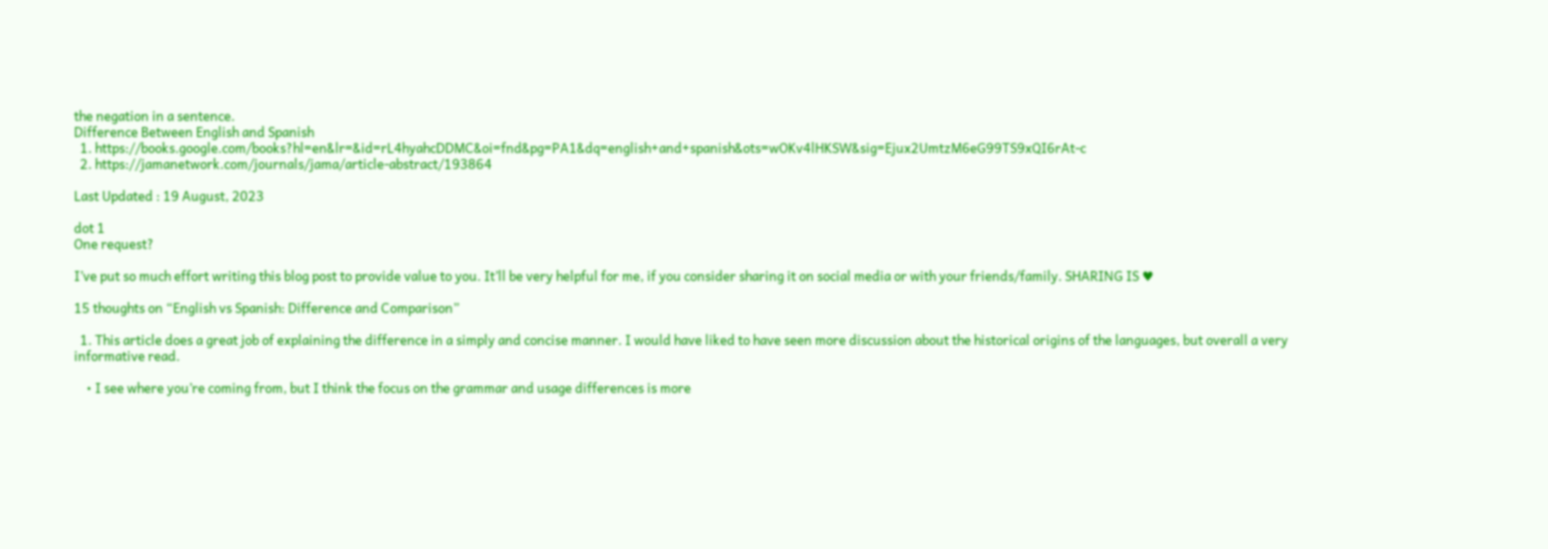the negation in a sentence.
Difference Between English and Spanish
  1. https://books.google.com/books?hl=en&lr=&id=rL4hyahcDDMC&oi=fnd&pg=PA1&dq=english+and+spanish&ots=wOKv4lHKSW&sig=Ejux2UmtzM6eG99TS9xQI6rAt-c
  2. https://jamanetwork.com/journals/jama/article-abstract/193864

Last Updated : 19 August, 2023

dot 1
One request?

I’ve put so much effort writing this blog post to provide value to you. It’ll be very helpful for me, if you consider sharing it on social media or with your friends/family. SHARING IS ♥

15 thoughts on “English vs Spanish: Difference and Comparison”

  1. This article does a great job of explaining the difference in a simply and concise manner. I would have liked to have seen more discussion about the historical origins of the languages, but overall a very informative read.

    • I see where you’re coming from, but I think the focus on the grammar and usage differences is more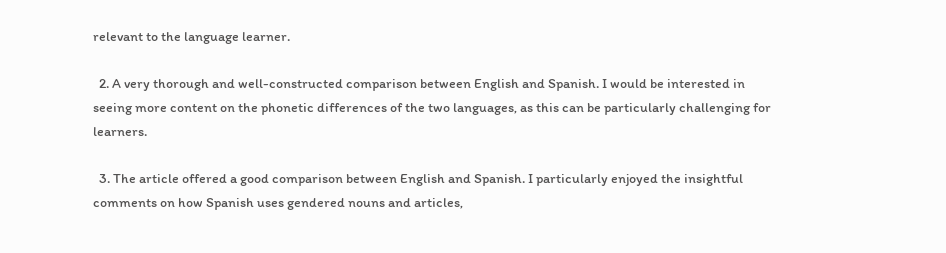relevant to the language learner.

  2. A very thorough and well-constructed comparison between English and Spanish. I would be interested in seeing more content on the phonetic differences of the two languages, as this can be particularly challenging for learners.

  3. The article offered a good comparison between English and Spanish. I particularly enjoyed the insightful comments on how Spanish uses gendered nouns and articles,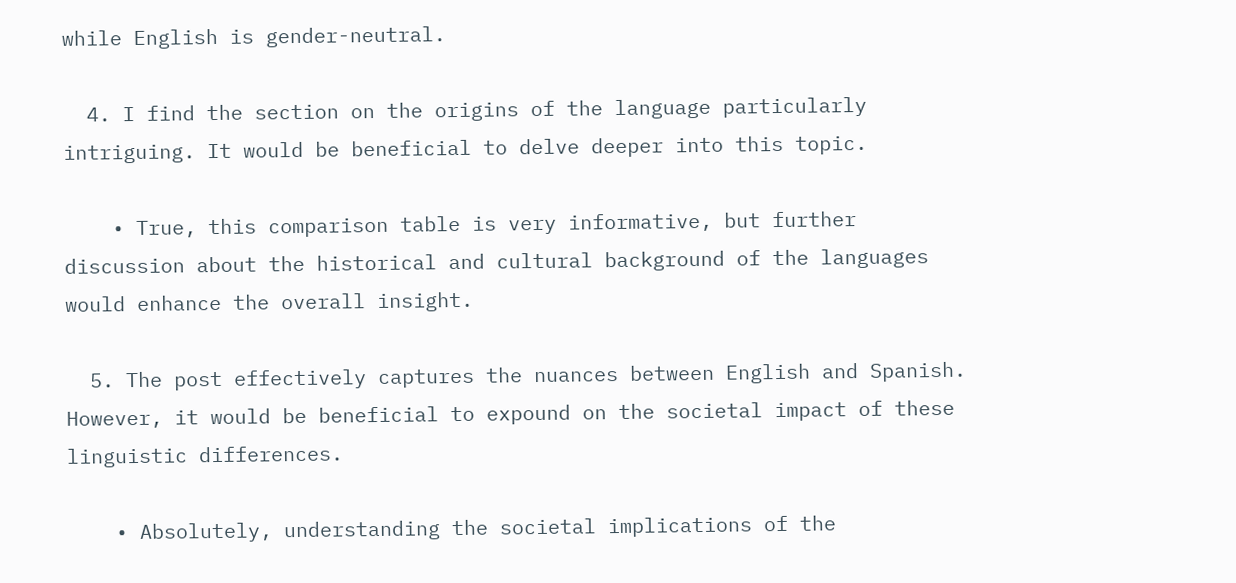while English is gender-neutral.

  4. I find the section on the origins of the language particularly intriguing. It would be beneficial to delve deeper into this topic.

    • True, this comparison table is very informative, but further discussion about the historical and cultural background of the languages would enhance the overall insight.

  5. The post effectively captures the nuances between English and Spanish. However, it would be beneficial to expound on the societal impact of these linguistic differences.

    • Absolutely, understanding the societal implications of the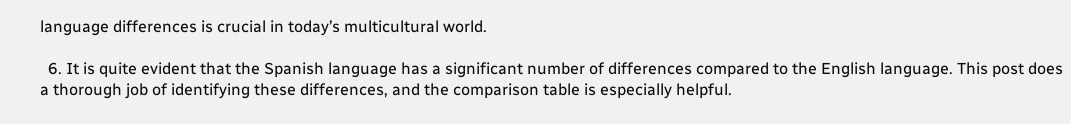language differences is crucial in today’s multicultural world.

  6. It is quite evident that the Spanish language has a significant number of differences compared to the English language. This post does a thorough job of identifying these differences, and the comparison table is especially helpful.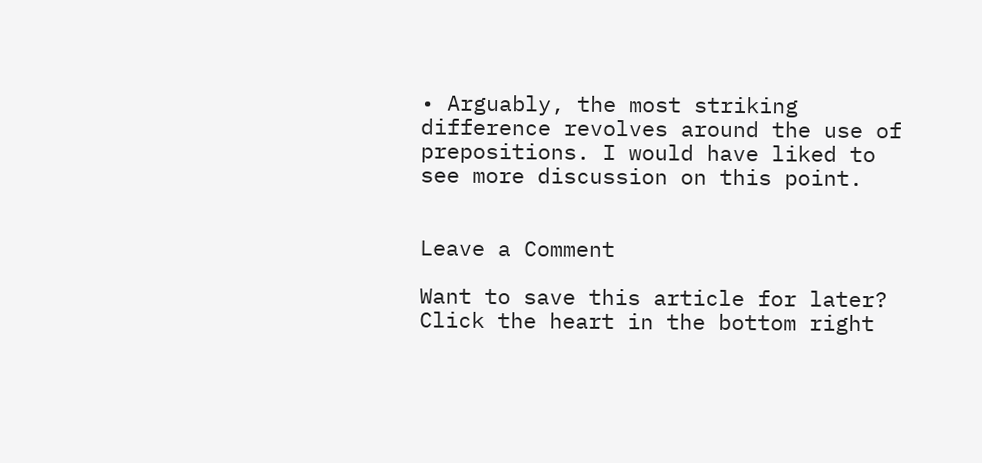• Arguably, the most striking difference revolves around the use of prepositions. I would have liked to see more discussion on this point.


Leave a Comment

Want to save this article for later? Click the heart in the bottom right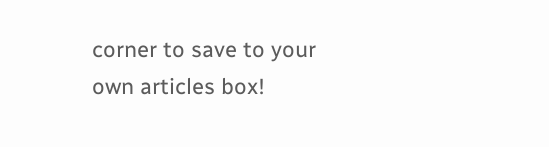corner to save to your own articles box!